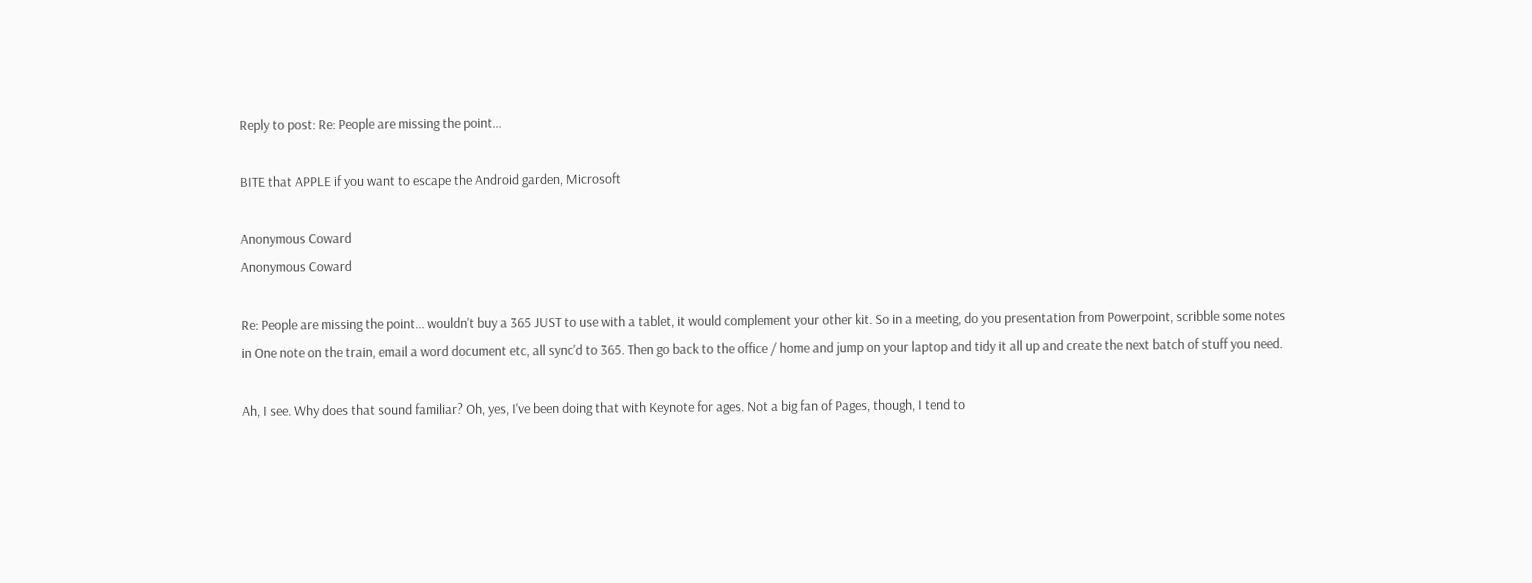Reply to post: Re: People are missing the point...

BITE that APPLE if you want to escape the Android garden, Microsoft

Anonymous Coward
Anonymous Coward

Re: People are missing the point... wouldn't buy a 365 JUST to use with a tablet, it would complement your other kit. So in a meeting, do you presentation from Powerpoint, scribble some notes in One note on the train, email a word document etc, all sync'd to 365. Then go back to the office / home and jump on your laptop and tidy it all up and create the next batch of stuff you need.

Ah, I see. Why does that sound familiar? Oh, yes, I've been doing that with Keynote for ages. Not a big fan of Pages, though, I tend to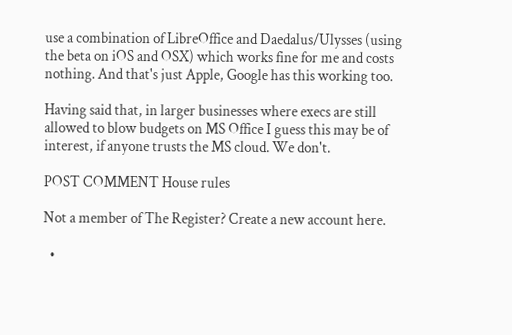use a combination of LibreOffice and Daedalus/Ulysses (using the beta on iOS and OSX) which works fine for me and costs nothing. And that's just Apple, Google has this working too.

Having said that, in larger businesses where execs are still allowed to blow budgets on MS Office I guess this may be of interest, if anyone trusts the MS cloud. We don't.

POST COMMENT House rules

Not a member of The Register? Create a new account here.

  •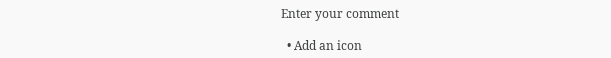Enter your comment

  • Add an icon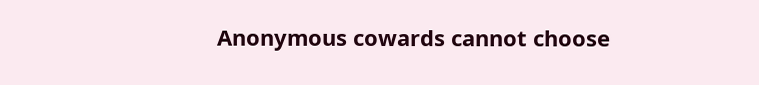Anonymous cowards cannot choose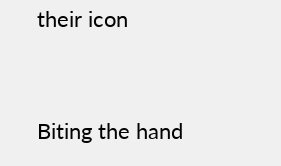their icon


Biting the hand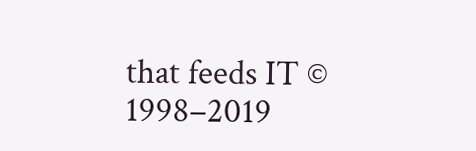that feeds IT © 1998–2019